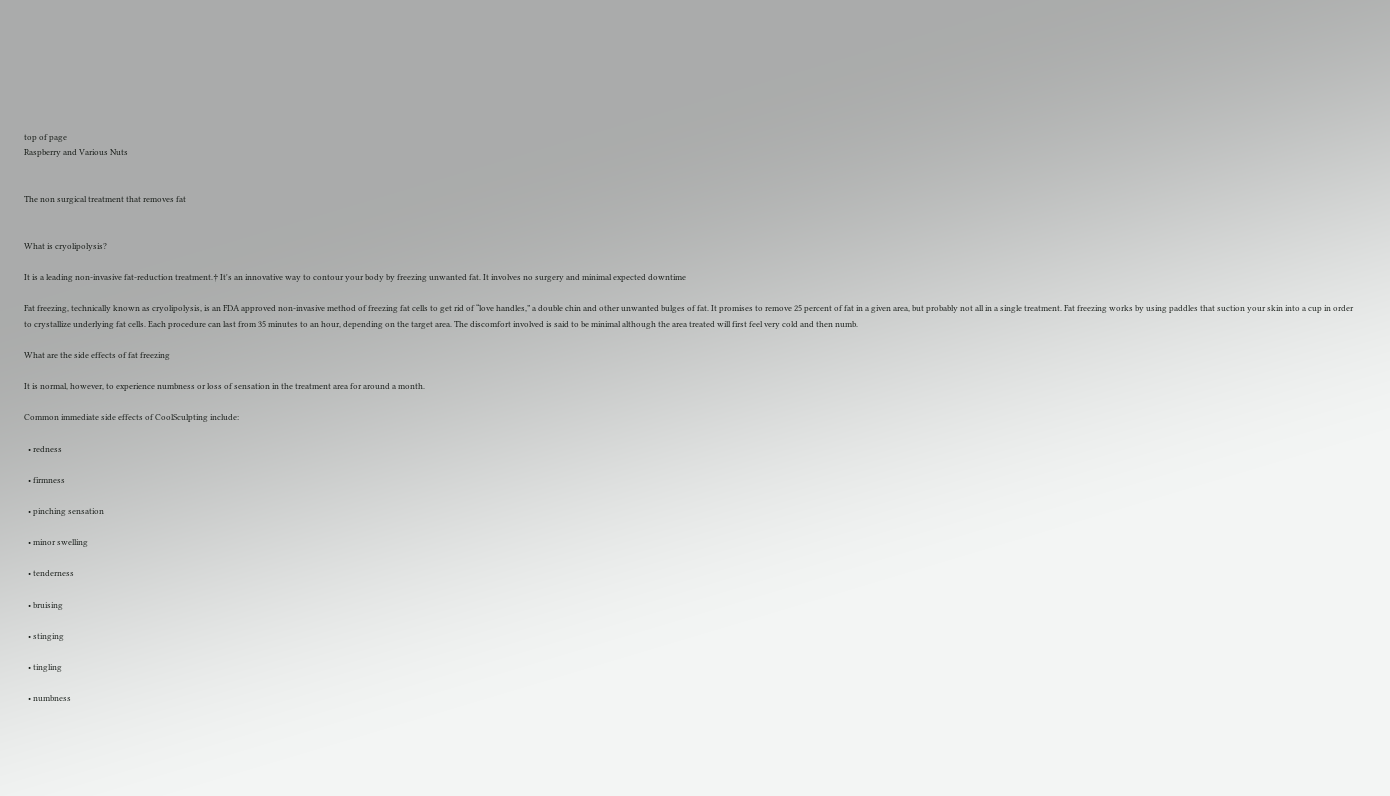top of page
Raspberry and Various Nuts


The non surgical treatment that removes fat


What is cryolipolysis?

It is a leading non-invasive fat-reduction treatment.† It's an innovative way to contour your body by freezing unwanted fat. It involves no surgery and minimal expected downtime

Fat freezing, technically known as cryolipolysis, is an FDA approved non-invasive method of freezing fat cells to get rid of “love handles,” a double chin and other unwanted bulges of fat. It promises to remove 25 percent of fat in a given area, but probably not all in a single treatment. Fat freezing works by using paddles that suction your skin into a cup in order to crystallize underlying fat cells. Each procedure can last from 35 minutes to an hour, depending on the target area. The discomfort involved is said to be minimal although the area treated will first feel very cold and then numb.

What are the side effects of fat freezing

It is normal, however, to experience numbness or loss of sensation in the treatment area for around a month.

Common immediate side effects of CoolSculpting include:

  • redness

  • firmness

  • pinching sensation

  • minor swelling

  • tenderness

  • bruising

  • stinging

  • tingling

  • numbness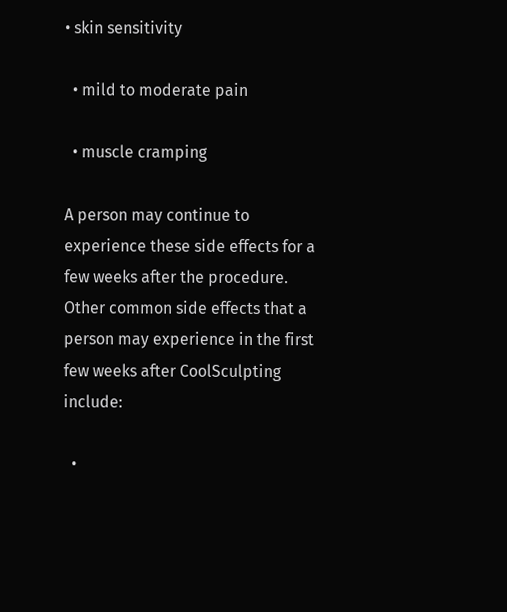• skin sensitivity

  • mild to moderate pain

  • muscle cramping

A person may continue to experience these side effects for a few weeks after the procedure. Other common side effects that a person may experience in the first few weeks after CoolSculpting include:

  •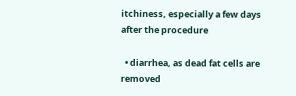itchiness, especially a few days after the procedure

  • diarrhea, as dead fat cells are removed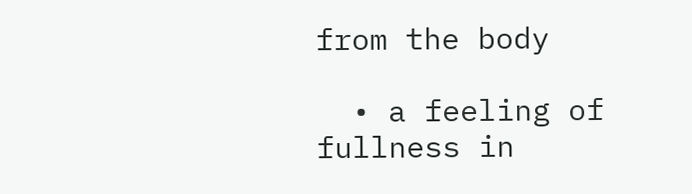from the body

  • a feeling of fullness in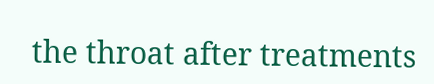the throat after treatments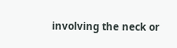involving the neck or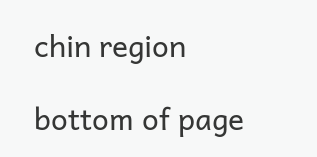chin region

bottom of page